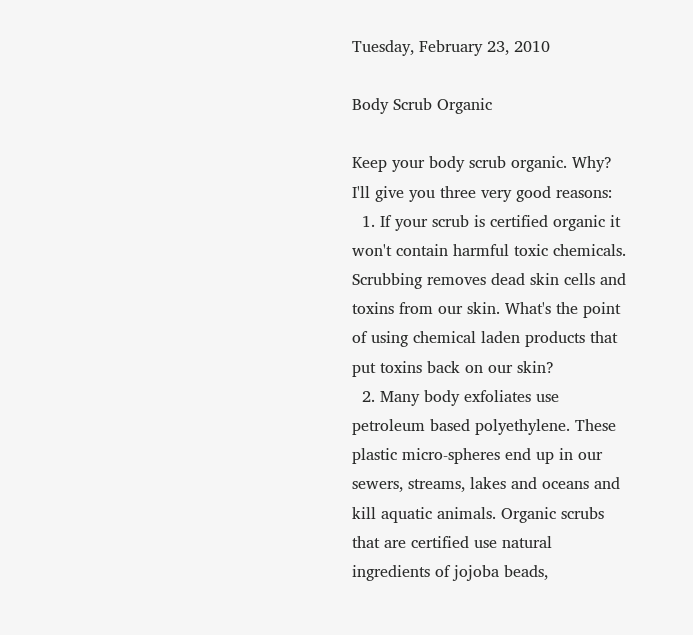Tuesday, February 23, 2010

Body Scrub Organic

Keep your body scrub organic. Why? I'll give you three very good reasons:
  1. If your scrub is certified organic it won't contain harmful toxic chemicals. Scrubbing removes dead skin cells and toxins from our skin. What's the point of using chemical laden products that put toxins back on our skin?
  2. Many body exfoliates use petroleum based polyethylene. These plastic micro-spheres end up in our sewers, streams, lakes and oceans and kill aquatic animals. Organic scrubs that are certified use natural ingredients of jojoba beads,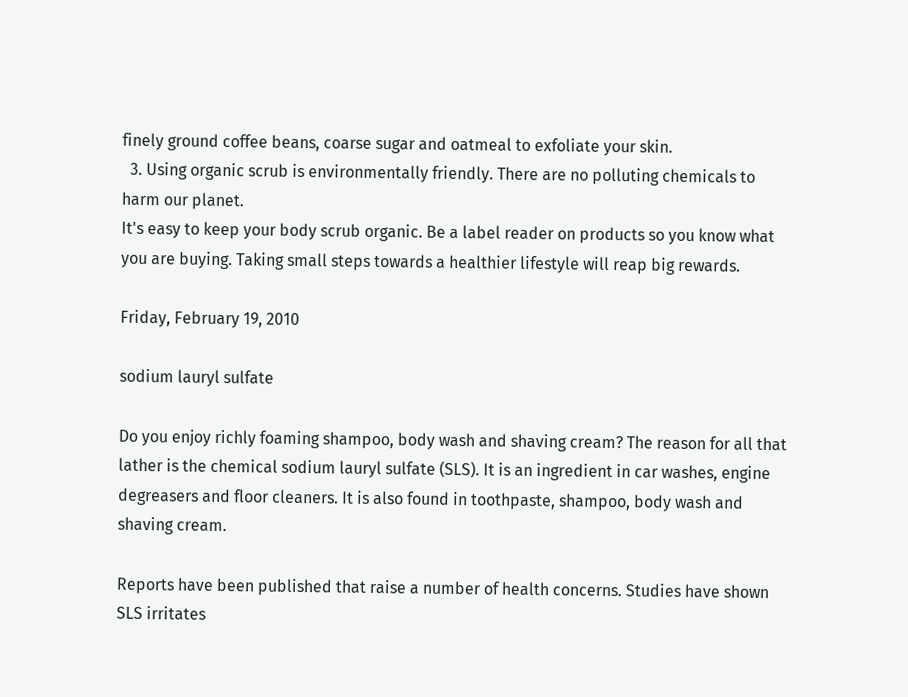finely ground coffee beans, coarse sugar and oatmeal to exfoliate your skin.
  3. Using organic scrub is environmentally friendly. There are no polluting chemicals to harm our planet.
It's easy to keep your body scrub organic. Be a label reader on products so you know what you are buying. Taking small steps towards a healthier lifestyle will reap big rewards.

Friday, February 19, 2010

sodium lauryl sulfate

Do you enjoy richly foaming shampoo, body wash and shaving cream? The reason for all that lather is the chemical sodium lauryl sulfate (SLS). It is an ingredient in car washes, engine degreasers and floor cleaners. It is also found in toothpaste, shampoo, body wash and shaving cream.

Reports have been published that raise a number of health concerns. Studies have shown SLS irritates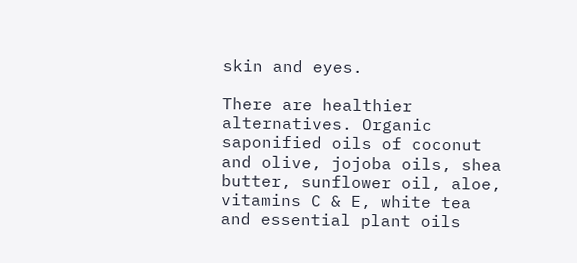skin and eyes.

There are healthier alternatives. Organic saponified oils of coconut and olive, jojoba oils, shea butter, sunflower oil, aloe, vitamins C & E, white tea and essential plant oils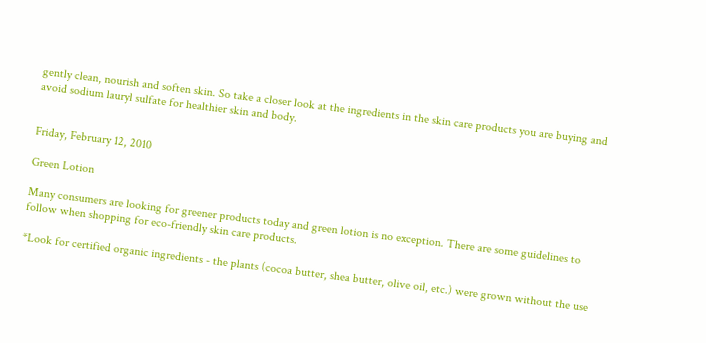gently clean, nourish and soften skin. So take a closer look at the ingredients in the skin care products you are buying and avoid sodium lauryl sulfate for healthier skin and body.


Friday, February 12, 2010

Green Lotion

Many consumers are looking for greener products today and green lotion is no exception. There are some guidelines to follow when shopping for eco-friendly skin care products.

*Look for certified organic ingredients - the plants (cocoa butter, shea butter, olive oil, etc.) were grown without the use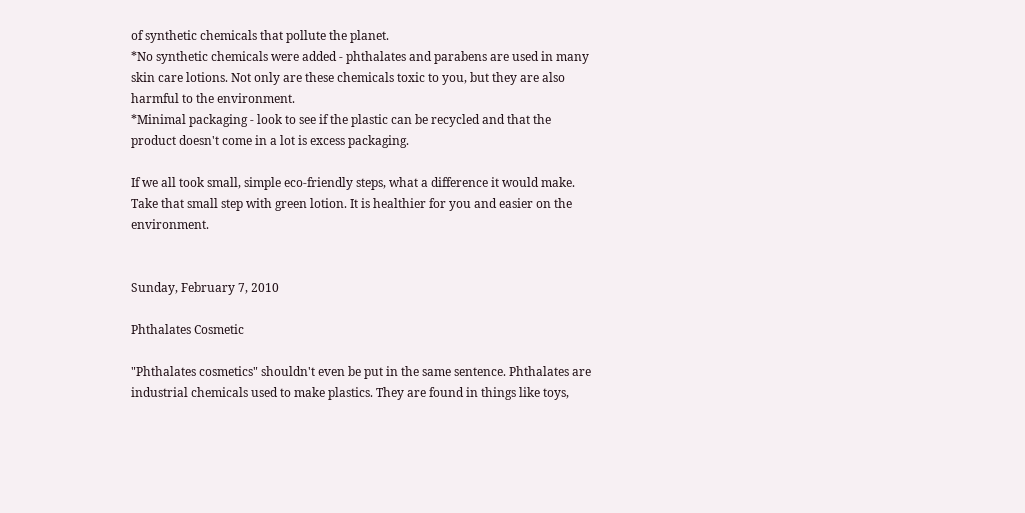of synthetic chemicals that pollute the planet.
*No synthetic chemicals were added - phthalates and parabens are used in many skin care lotions. Not only are these chemicals toxic to you, but they are also harmful to the environment.
*Minimal packaging - look to see if the plastic can be recycled and that the product doesn't come in a lot is excess packaging.

If we all took small, simple eco-friendly steps, what a difference it would make. Take that small step with green lotion. It is healthier for you and easier on the environment.


Sunday, February 7, 2010

Phthalates Cosmetic

"Phthalates cosmetics" shouldn't even be put in the same sentence. Phthalates are industrial chemicals used to make plastics. They are found in things like toys,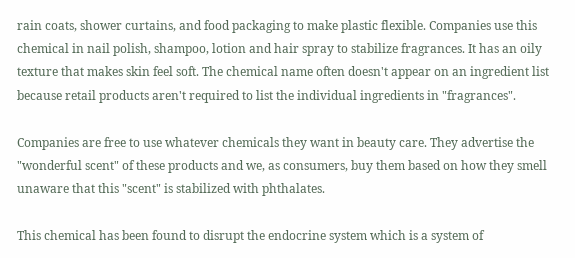rain coats, shower curtains, and food packaging to make plastic flexible. Companies use this chemical in nail polish, shampoo, lotion and hair spray to stabilize fragrances. It has an oily texture that makes skin feel soft. The chemical name often doesn't appear on an ingredient list because retail products aren't required to list the individual ingredients in "fragrances".

Companies are free to use whatever chemicals they want in beauty care. They advertise the "wonderful scent" of these products and we, as consumers, buy them based on how they smell unaware that this "scent" is stabilized with phthalates.

This chemical has been found to disrupt the endocrine system which is a system of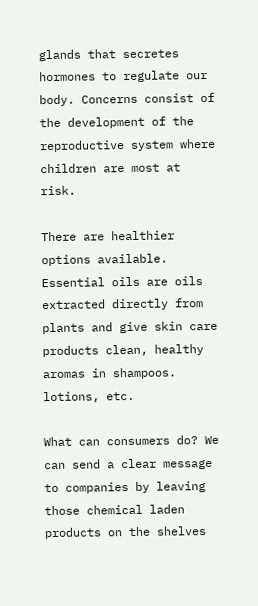glands that secretes hormones to regulate our body. Concerns consist of the development of the reproductive system where children are most at risk.

There are healthier options available. Essential oils are oils extracted directly from plants and give skin care products clean, healthy aromas in shampoos. lotions, etc.

What can consumers do? We can send a clear message to companies by leaving those chemical laden products on the shelves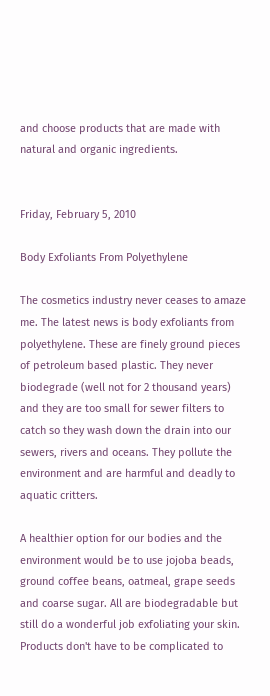and choose products that are made with natural and organic ingredients.


Friday, February 5, 2010

Body Exfoliants From Polyethylene

The cosmetics industry never ceases to amaze me. The latest news is body exfoliants from polyethylene. These are finely ground pieces of petroleum based plastic. They never biodegrade (well not for 2 thousand years) and they are too small for sewer filters to catch so they wash down the drain into our sewers, rivers and oceans. They pollute the environment and are harmful and deadly to aquatic critters.

A healthier option for our bodies and the environment would be to use jojoba beads, ground coffee beans, oatmeal, grape seeds and coarse sugar. All are biodegradable but still do a wonderful job exfoliating your skin. Products don't have to be complicated to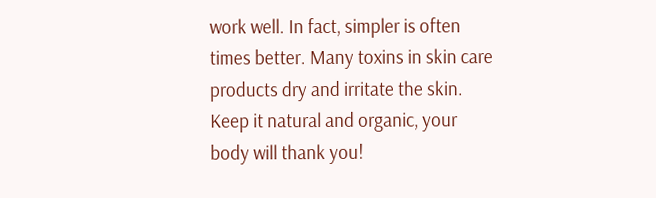work well. In fact, simpler is often times better. Many toxins in skin care products dry and irritate the skin. Keep it natural and organic, your body will thank you!